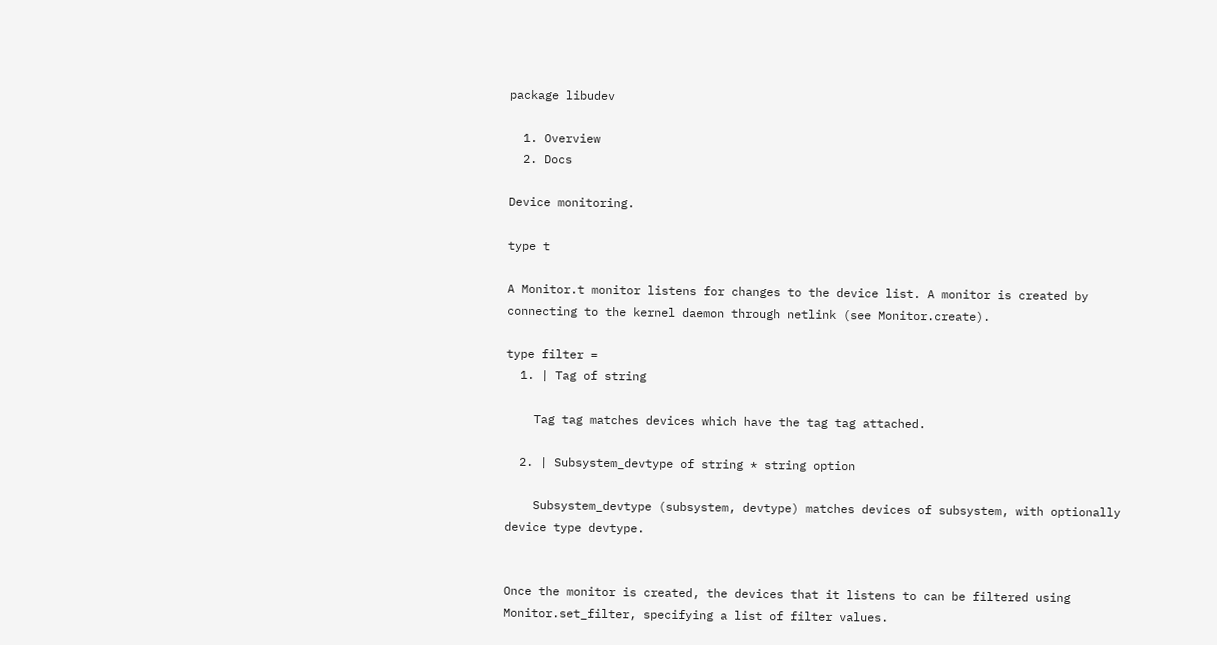package libudev

  1. Overview
  2. Docs

Device monitoring.

type t

A Monitor.t monitor listens for changes to the device list. A monitor is created by connecting to the kernel daemon through netlink (see Monitor.create).

type filter =
  1. | Tag of string

    Tag tag matches devices which have the tag tag attached.

  2. | Subsystem_devtype of string * string option

    Subsystem_devtype (subsystem, devtype) matches devices of subsystem, with optionally device type devtype.


Once the monitor is created, the devices that it listens to can be filtered using Monitor.set_filter, specifying a list of filter values.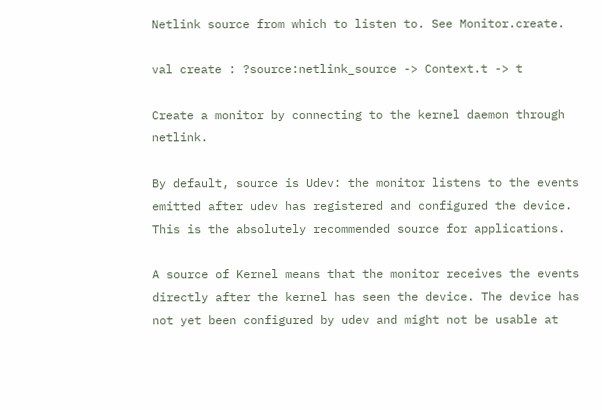Netlink source from which to listen to. See Monitor.create.

val create : ?source:netlink_source -> Context.t -> t

Create a monitor by connecting to the kernel daemon through netlink.

By default, source is Udev: the monitor listens to the events emitted after udev has registered and configured the device. This is the absolutely recommended source for applications.

A source of Kernel means that the monitor receives the events directly after the kernel has seen the device. The device has not yet been configured by udev and might not be usable at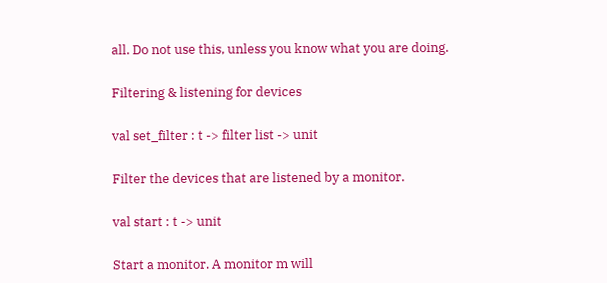all. Do not use this, unless you know what you are doing.

Filtering & listening for devices

val set_filter : t -> filter list -> unit

Filter the devices that are listened by a monitor.

val start : t -> unit

Start a monitor. A monitor m will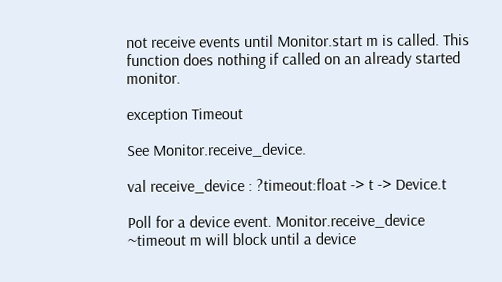not receive events until Monitor.start m is called. This function does nothing if called on an already started monitor.

exception Timeout

See Monitor.receive_device.

val receive_device : ?timeout:float -> t -> Device.t

Poll for a device event. Monitor.receive_device ~timeout m will block until a device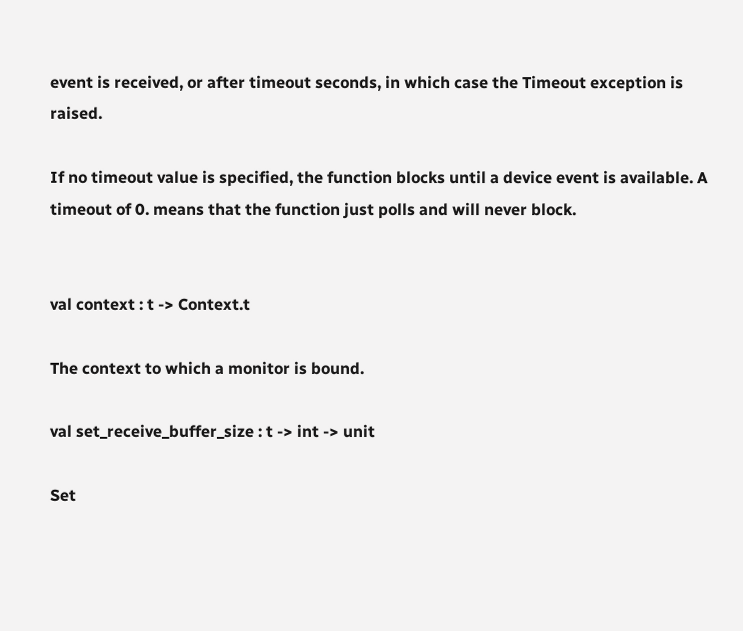event is received, or after timeout seconds, in which case the Timeout exception is raised.

If no timeout value is specified, the function blocks until a device event is available. A timeout of 0. means that the function just polls and will never block.


val context : t -> Context.t

The context to which a monitor is bound.

val set_receive_buffer_size : t -> int -> unit

Set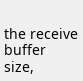the receive buffer size,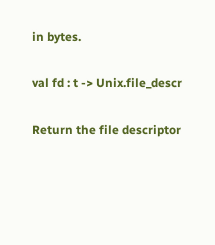in bytes.

val fd : t -> Unix.file_descr

Return the file descriptor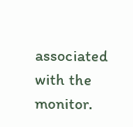associated with the monitor.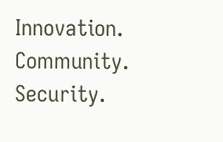Innovation. Community. Security.